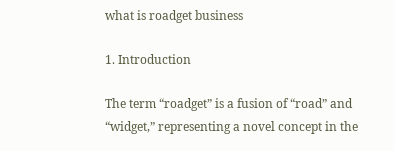what is roadget business

1. Introduction

The term “roadget” is a fusion of “road” and “widget,” representing a novel concept in the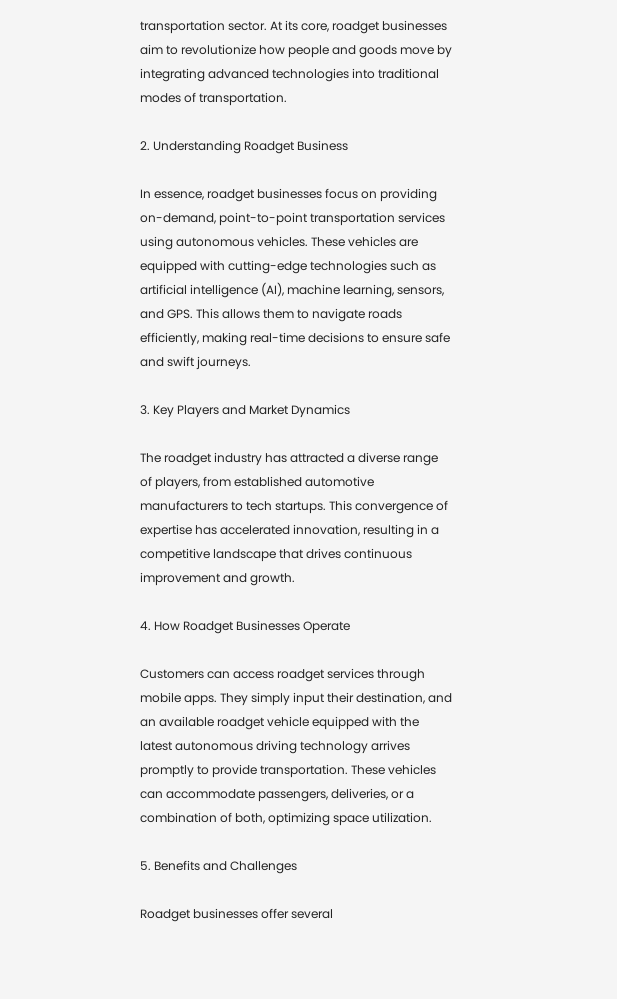transportation sector. At its core, roadget businesses aim to revolutionize how people and goods move by integrating advanced technologies into traditional modes of transportation.

2. Understanding Roadget Business

In essence, roadget businesses focus on providing on-demand, point-to-point transportation services using autonomous vehicles. These vehicles are equipped with cutting-edge technologies such as artificial intelligence (AI), machine learning, sensors, and GPS. This allows them to navigate roads efficiently, making real-time decisions to ensure safe and swift journeys.

3. Key Players and Market Dynamics

The roadget industry has attracted a diverse range of players, from established automotive manufacturers to tech startups. This convergence of expertise has accelerated innovation, resulting in a competitive landscape that drives continuous improvement and growth.

4. How Roadget Businesses Operate

Customers can access roadget services through mobile apps. They simply input their destination, and an available roadget vehicle equipped with the latest autonomous driving technology arrives promptly to provide transportation. These vehicles can accommodate passengers, deliveries, or a combination of both, optimizing space utilization.

5. Benefits and Challenges

Roadget businesses offer several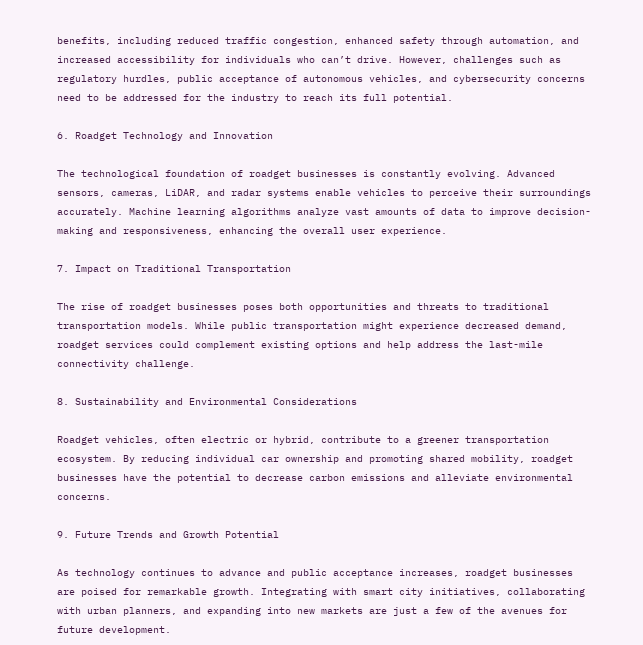benefits, including reduced traffic congestion, enhanced safety through automation, and increased accessibility for individuals who can’t drive. However, challenges such as regulatory hurdles, public acceptance of autonomous vehicles, and cybersecurity concerns need to be addressed for the industry to reach its full potential.

6. Roadget Technology and Innovation

The technological foundation of roadget businesses is constantly evolving. Advanced sensors, cameras, LiDAR, and radar systems enable vehicles to perceive their surroundings accurately. Machine learning algorithms analyze vast amounts of data to improve decision-making and responsiveness, enhancing the overall user experience.

7. Impact on Traditional Transportation

The rise of roadget businesses poses both opportunities and threats to traditional transportation models. While public transportation might experience decreased demand, roadget services could complement existing options and help address the last-mile connectivity challenge.

8. Sustainability and Environmental Considerations

Roadget vehicles, often electric or hybrid, contribute to a greener transportation ecosystem. By reducing individual car ownership and promoting shared mobility, roadget businesses have the potential to decrease carbon emissions and alleviate environmental concerns.

9. Future Trends and Growth Potential

As technology continues to advance and public acceptance increases, roadget businesses are poised for remarkable growth. Integrating with smart city initiatives, collaborating with urban planners, and expanding into new markets are just a few of the avenues for future development.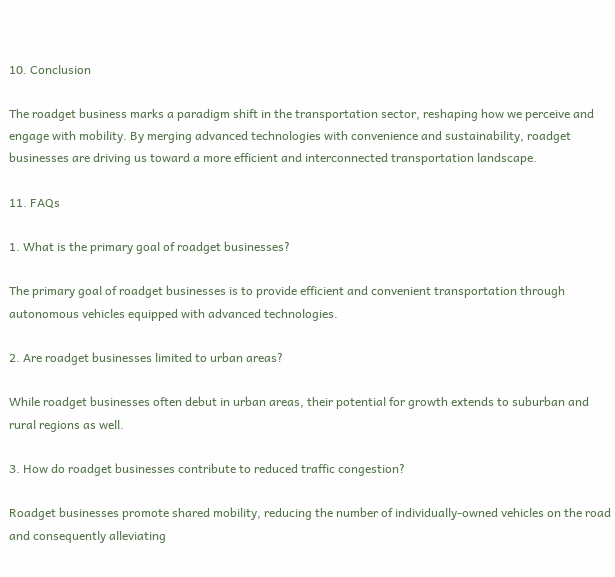10. Conclusion

The roadget business marks a paradigm shift in the transportation sector, reshaping how we perceive and engage with mobility. By merging advanced technologies with convenience and sustainability, roadget businesses are driving us toward a more efficient and interconnected transportation landscape.

11. FAQs

1. What is the primary goal of roadget businesses?

The primary goal of roadget businesses is to provide efficient and convenient transportation through autonomous vehicles equipped with advanced technologies.

2. Are roadget businesses limited to urban areas?

While roadget businesses often debut in urban areas, their potential for growth extends to suburban and rural regions as well.

3. How do roadget businesses contribute to reduced traffic congestion?

Roadget businesses promote shared mobility, reducing the number of individually-owned vehicles on the road and consequently alleviating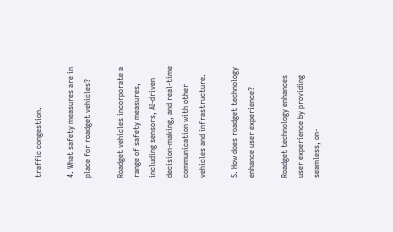traffic congestion.

4. What safety measures are in place for roadget vehicles?

Roadget vehicles incorporate a range of safety measures, including sensors, AI-driven decision-making, and real-time communication with other vehicles and infrastructure.

5. How does roadget technology enhance user experience?

Roadget technology enhances user experience by providing seamless, on-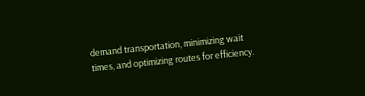demand transportation, minimizing wait times, and optimizing routes for efficiency.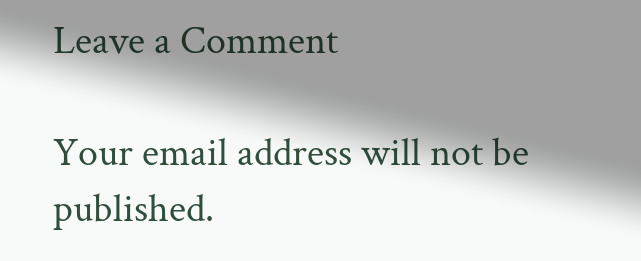Leave a Comment

Your email address will not be published.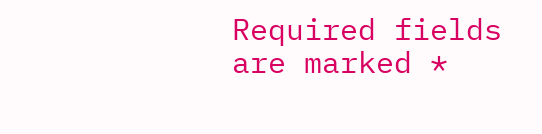Required fields are marked *